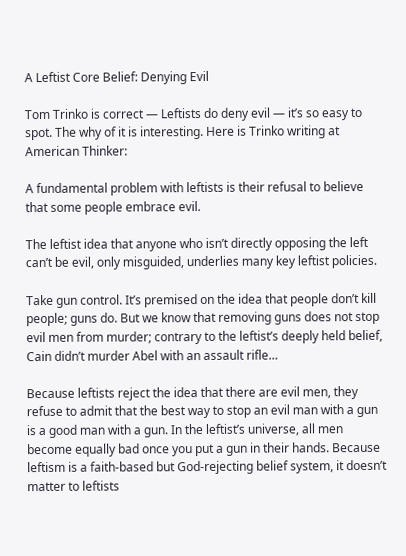A Leftist Core Belief: Denying Evil

Tom Trinko is correct — Leftists do deny evil — it’s so easy to spot. The why of it is interesting. Here is Trinko writing at American Thinker:

A fundamental problem with leftists is their refusal to believe that some people embrace evil.

The leftist idea that anyone who isn’t directly opposing the left can’t be evil, only misguided, underlies many key leftist policies.

Take gun control. It’s premised on the idea that people don’t kill people; guns do. But we know that removing guns does not stop evil men from murder; contrary to the leftist’s deeply held belief, Cain didn’t murder Abel with an assault rifle…

Because leftists reject the idea that there are evil men, they refuse to admit that the best way to stop an evil man with a gun is a good man with a gun. In the leftist’s universe, all men become equally bad once you put a gun in their hands. Because leftism is a faith-based but God-rejecting belief system, it doesn’t matter to leftists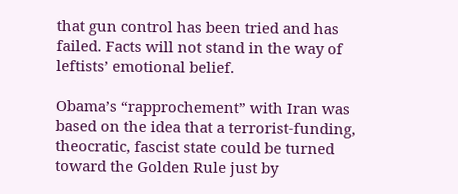that gun control has been tried and has failed. Facts will not stand in the way of leftists’ emotional belief.

Obama’s “rapprochement” with Iran was based on the idea that a terrorist-funding, theocratic, fascist state could be turned toward the Golden Rule just by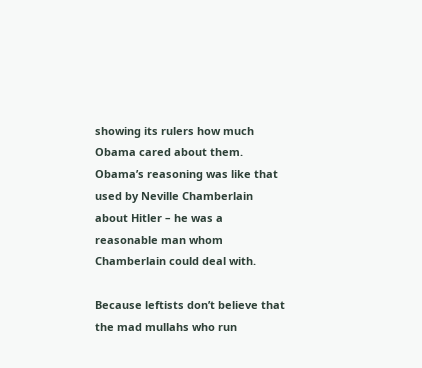showing its rulers how much Obama cared about them. Obama’s reasoning was like that used by Neville Chamberlain about Hitler – he was a reasonable man whom Chamberlain could deal with.

Because leftists don’t believe that the mad mullahs who run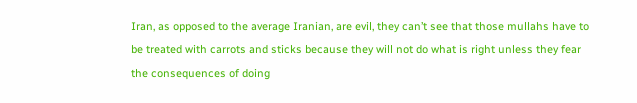Iran, as opposed to the average Iranian, are evil, they can’t see that those mullahs have to be treated with carrots and sticks because they will not do what is right unless they fear the consequences of doing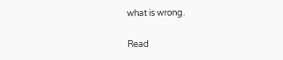what is wrong.

Read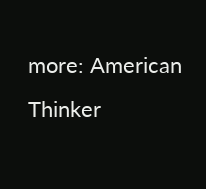more: American Thinker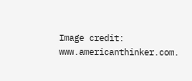Image credit: www.americanthinker.com.